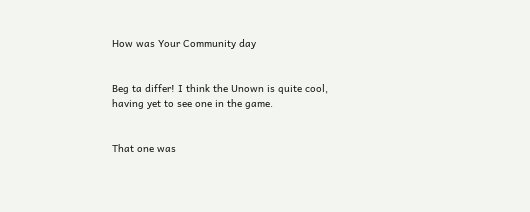How was Your Community day


Beg ta differ! I think the Unown is quite cool, having yet to see one in the game.


That one was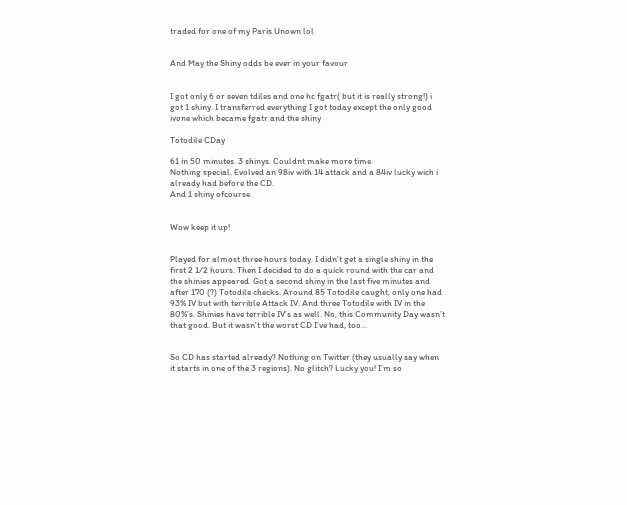traded for one of my Paris Unown lol


And May the Shiny odds be ever in your favour


I got only 6 or seven tdiles and one hc fgatr( but it is really strong!) i got 1 shiny. I transferred everything I got today except the only good ivone which became fgatr and the shiny

Totodile CDay

61 in 50 minutes. 3 shinys. Couldnt make more time.
Nothing special. Evolved an 98iv with 14 attack and a 84iv lucky wich i already had before the CD.
And 1 shiny ofcourse.


Wow keep it up!


Played for almost three hours today. I didn’t get a single shiny in the first 2 1/2 hours. Then I decided to do a quick round with the car and the shinies appeared. Got a second shiny in the last five minutes and after 170 (?) Totodile checks. Around 85 Totodile caught, only one had 93% IV but with terrible Attack IV. And three Totodile with IV in the 80%’s. Shinies have terrible IV’s as well. No, this Community Day wasn’t that good. But it wasn’t the worst CD I’ve had, too…


So CD has started already? Nothing on Twitter (they usually say when it starts in one of the 3 regions). No glitch? Lucky you! I’m so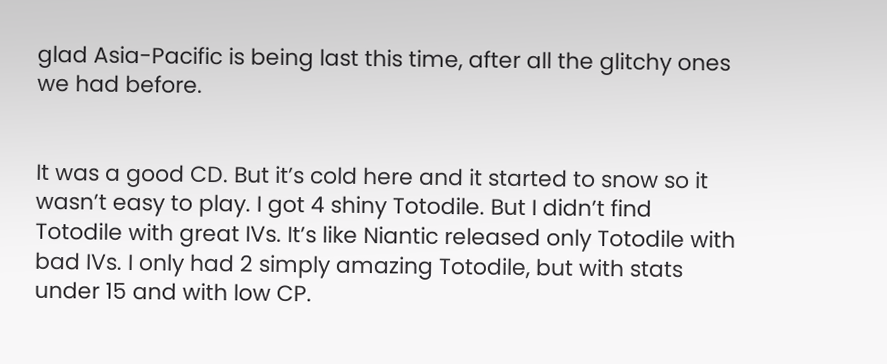glad Asia-Pacific is being last this time, after all the glitchy ones we had before.


It was a good CD. But it’s cold here and it started to snow so it wasn’t easy to play. I got 4 shiny Totodile. But I didn’t find Totodile with great IVs. It’s like Niantic released only Totodile with bad IVs. I only had 2 simply amazing Totodile, but with stats under 15 and with low CP.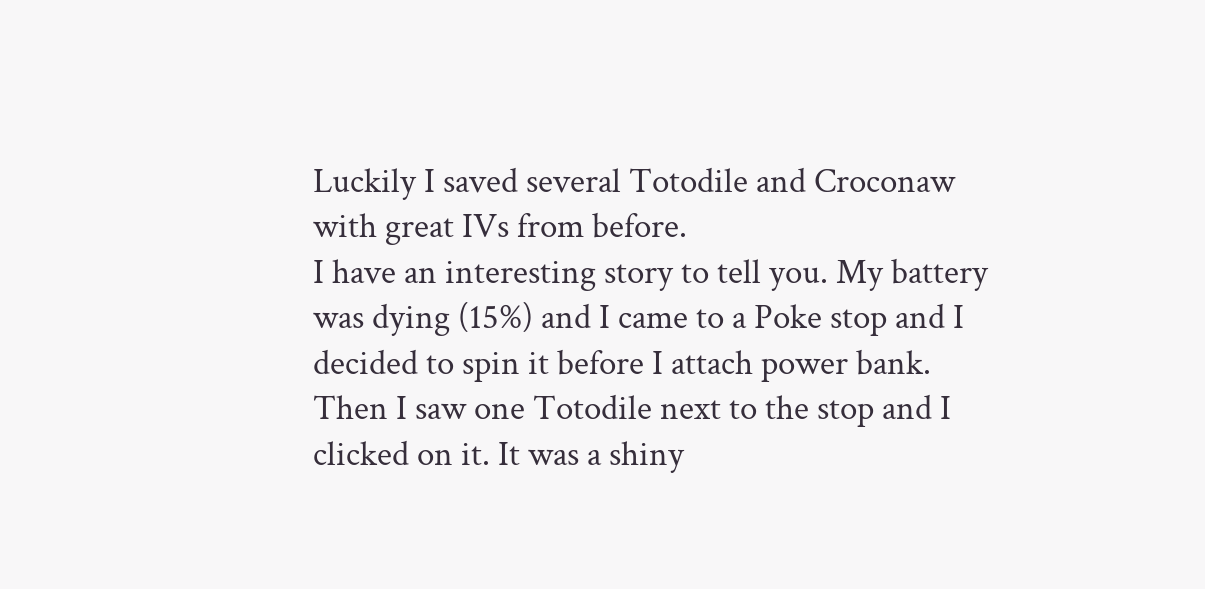Luckily I saved several Totodile and Croconaw with great IVs from before.
I have an interesting story to tell you. My battery was dying (15%) and I came to a Poke stop and I decided to spin it before I attach power bank. Then I saw one Totodile next to the stop and I clicked on it. It was a shiny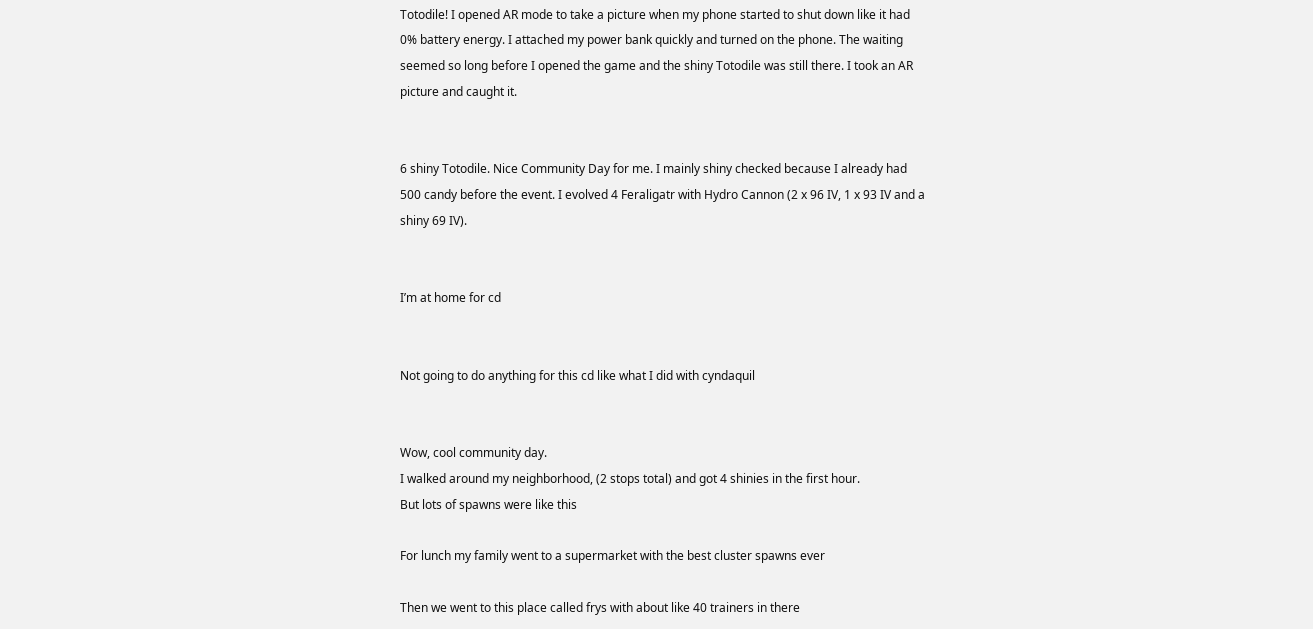Totodile! I opened AR mode to take a picture when my phone started to shut down like it had 0% battery energy. I attached my power bank quickly and turned on the phone. The waiting seemed so long before I opened the game and the shiny Totodile was still there. I took an AR picture and caught it.


6 shiny Totodile. Nice Community Day for me. I mainly shiny checked because I already had 500 candy before the event. I evolved 4 Feraligatr with Hydro Cannon (2 x 96 IV, 1 x 93 IV and a shiny 69 IV).


I’m at home for cd


Not going to do anything for this cd like what I did with cyndaquil


Wow, cool community day.
I walked around my neighborhood, (2 stops total) and got 4 shinies in the first hour.
But lots of spawns were like this

For lunch my family went to a supermarket with the best cluster spawns ever

Then we went to this place called frys with about like 40 trainers in there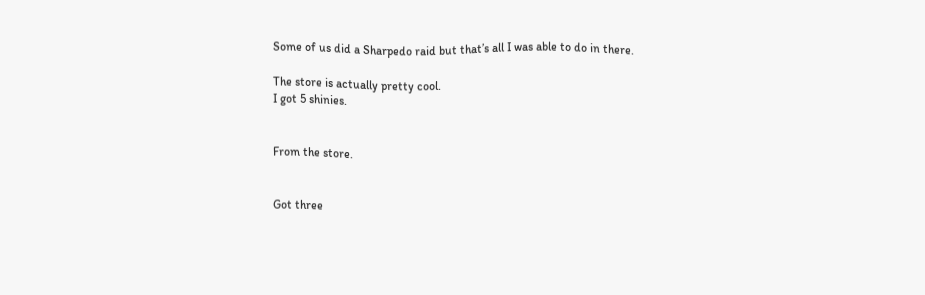Some of us did a Sharpedo raid but that’s all I was able to do in there.

The store is actually pretty cool.
I got 5 shinies.


From the store.


Got three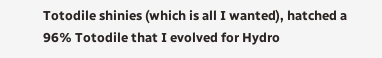Totodile shinies (which is all I wanted), hatched a 96% Totodile that I evolved for Hydro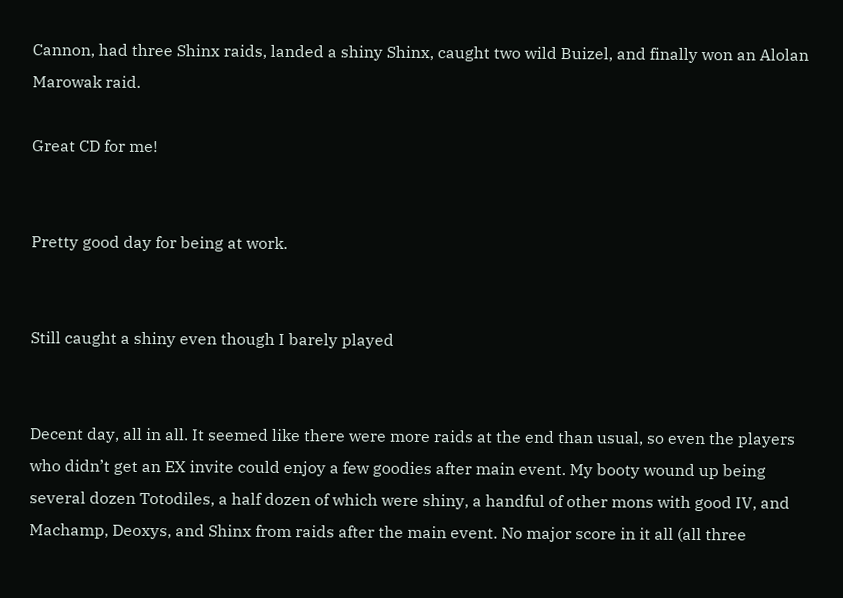Cannon, had three Shinx raids, landed a shiny Shinx, caught two wild Buizel, and finally won an Alolan Marowak raid.

Great CD for me!


Pretty good day for being at work.


Still caught a shiny even though I barely played


Decent day, all in all. It seemed like there were more raids at the end than usual, so even the players who didn’t get an EX invite could enjoy a few goodies after main event. My booty wound up being several dozen Totodiles, a half dozen of which were shiny, a handful of other mons with good IV, and Machamp, Deoxys, and Shinx from raids after the main event. No major score in it all (all three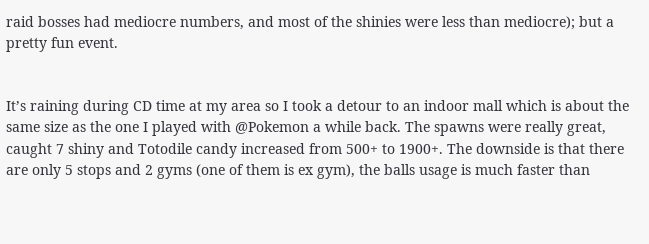raid bosses had mediocre numbers, and most of the shinies were less than mediocre); but a pretty fun event.


It’s raining during CD time at my area so I took a detour to an indoor mall which is about the same size as the one I played with @Pokemon a while back. The spawns were really great, caught 7 shiny and Totodile candy increased from 500+ to 1900+. The downside is that there are only 5 stops and 2 gyms (one of them is ex gym), the balls usage is much faster than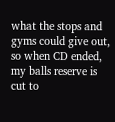what the stops and gyms could give out, so when CD ended, my balls reserve is cut to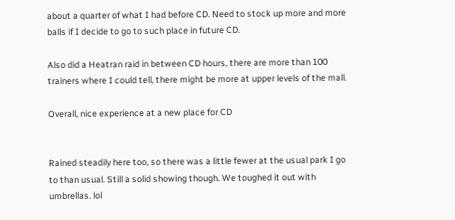about a quarter of what I had before CD. Need to stock up more and more balls if I decide to go to such place in future CD.

Also did a Heatran raid in between CD hours, there are more than 100 trainers where I could tell, there might be more at upper levels of the mall.

Overall, nice experience at a new place for CD


Rained steadily here too, so there was a little fewer at the usual park I go to than usual. Still a solid showing though. We toughed it out with umbrellas. lol